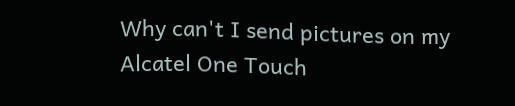Why can't I send pictures on my Alcatel One Touch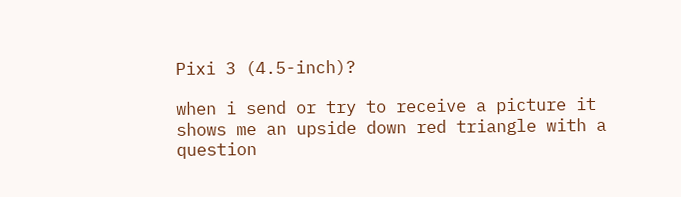Pixi 3 (4.5-inch)?

when i send or try to receive a picture it shows me an upside down red triangle with a question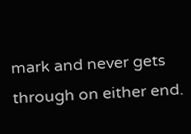mark and never gets through on either end.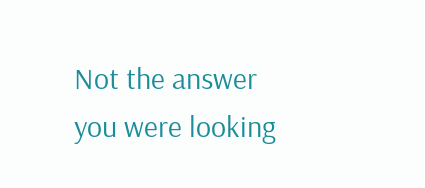Not the answer you were looking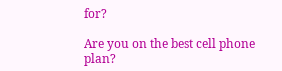for?

Are you on the best cell phone plan?